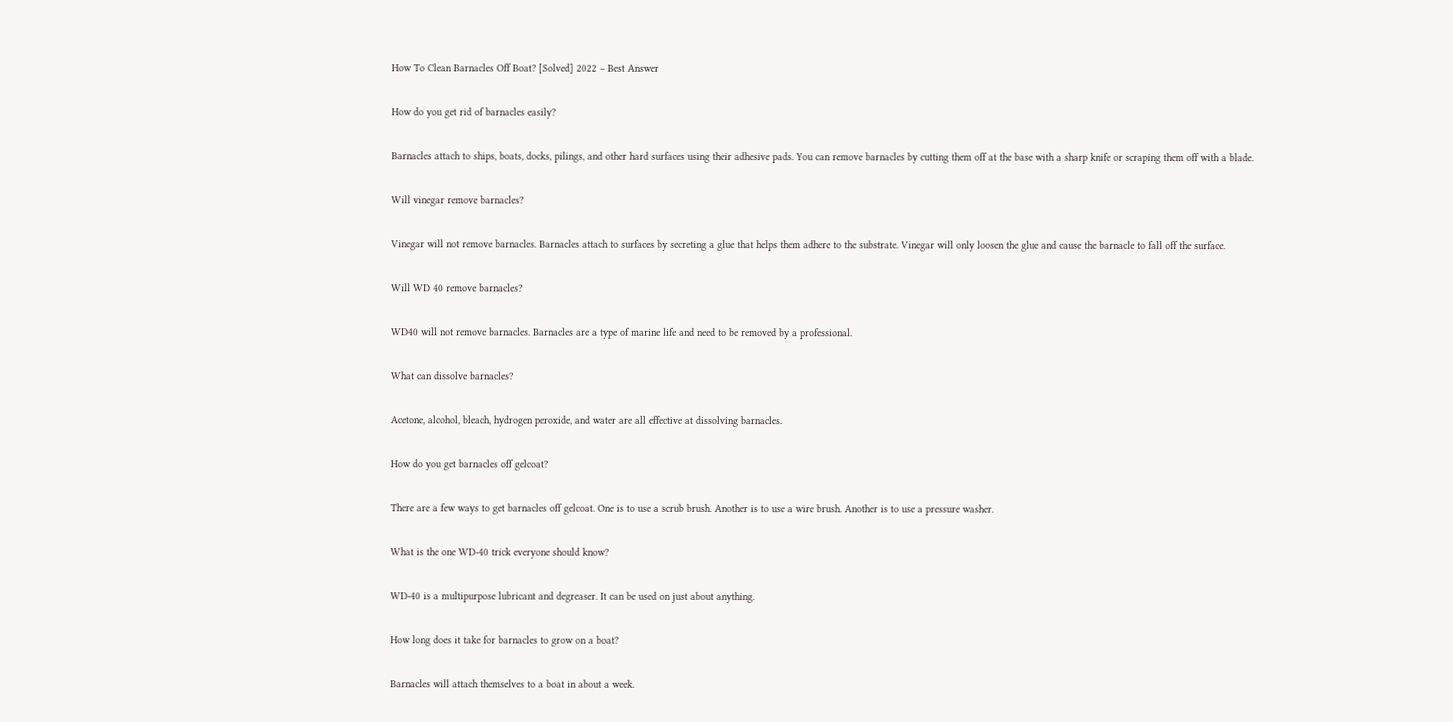How To Clean Barnacles Off Boat? [Solved] 2022 – Best Answer

How do you get rid of barnacles easily?

Barnacles attach to ships, boats, docks, pilings, and other hard surfaces using their adhesive pads. You can remove barnacles by cutting them off at the base with a sharp knife or scraping them off with a blade.

Will vinegar remove barnacles?

Vinegar will not remove barnacles. Barnacles attach to surfaces by secreting a glue that helps them adhere to the substrate. Vinegar will only loosen the glue and cause the barnacle to fall off the surface.

Will WD 40 remove barnacles?

WD40 will not remove barnacles. Barnacles are a type of marine life and need to be removed by a professional.

What can dissolve barnacles?

Acetone, alcohol, bleach, hydrogen peroxide, and water are all effective at dissolving barnacles.

How do you get barnacles off gelcoat?

There are a few ways to get barnacles off gelcoat. One is to use a scrub brush. Another is to use a wire brush. Another is to use a pressure washer.

What is the one WD-40 trick everyone should know?

WD-40 is a multipurpose lubricant and degreaser. It can be used on just about anything.

How long does it take for barnacles to grow on a boat?

Barnacles will attach themselves to a boat in about a week.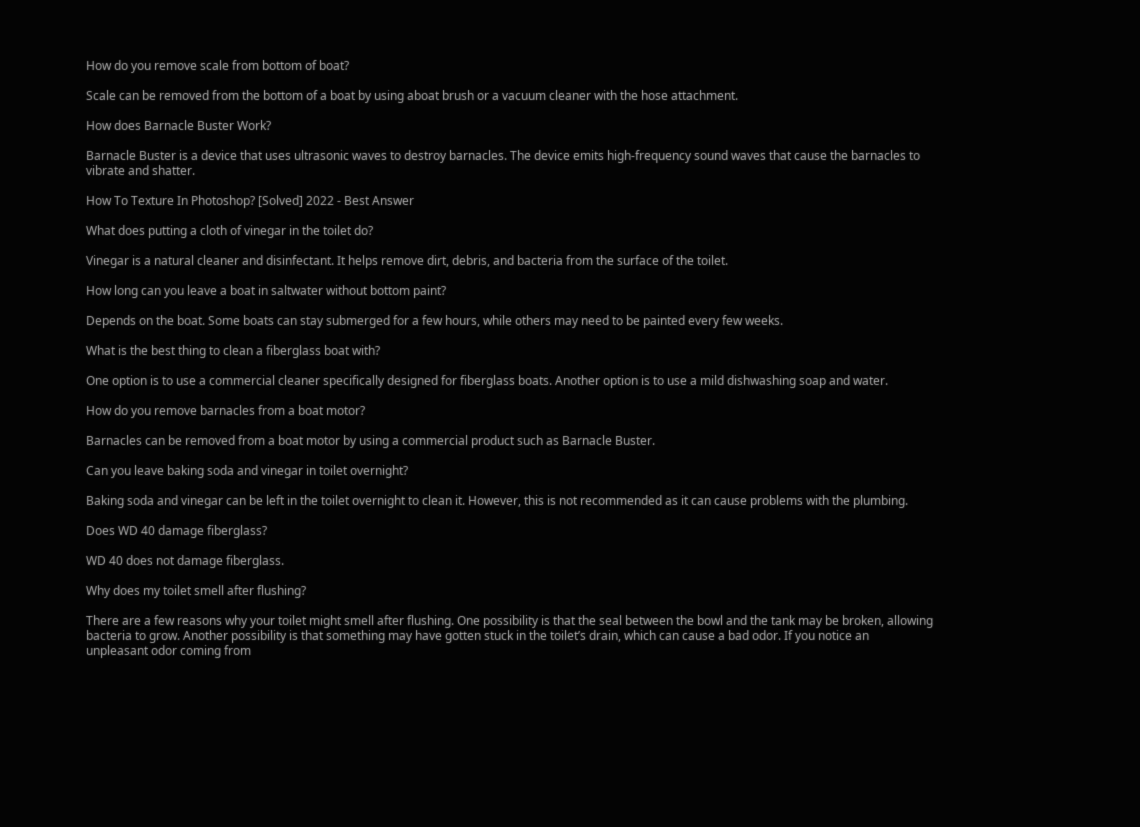How do you remove scale from bottom of boat?

Scale can be removed from the bottom of a boat by using aboat brush or a vacuum cleaner with the hose attachment.

How does Barnacle Buster Work?

Barnacle Buster is a device that uses ultrasonic waves to destroy barnacles. The device emits high-frequency sound waves that cause the barnacles to vibrate and shatter.

How To Texture In Photoshop? [Solved] 2022 - Best Answer

What does putting a cloth of vinegar in the toilet do?

Vinegar is a natural cleaner and disinfectant. It helps remove dirt, debris, and bacteria from the surface of the toilet.

How long can you leave a boat in saltwater without bottom paint?

Depends on the boat. Some boats can stay submerged for a few hours, while others may need to be painted every few weeks.

What is the best thing to clean a fiberglass boat with?

One option is to use a commercial cleaner specifically designed for fiberglass boats. Another option is to use a mild dishwashing soap and water.

How do you remove barnacles from a boat motor?

Barnacles can be removed from a boat motor by using a commercial product such as Barnacle Buster.

Can you leave baking soda and vinegar in toilet overnight?

Baking soda and vinegar can be left in the toilet overnight to clean it. However, this is not recommended as it can cause problems with the plumbing.

Does WD 40 damage fiberglass?

WD 40 does not damage fiberglass.

Why does my toilet smell after flushing?

There are a few reasons why your toilet might smell after flushing. One possibility is that the seal between the bowl and the tank may be broken, allowing bacteria to grow. Another possibility is that something may have gotten stuck in the toilet’s drain, which can cause a bad odor. If you notice an unpleasant odor coming from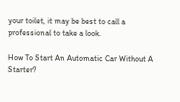your toilet, it may be best to call a professional to take a look.

How To Start An Automatic Car Without A Starter?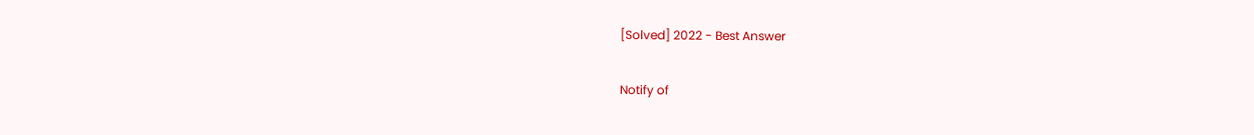[Solved] 2022 - Best Answer

Notify of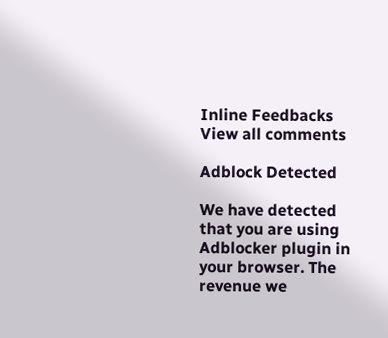Inline Feedbacks
View all comments

Adblock Detected

We have detected that you are using Adblocker plugin in your browser. The revenue we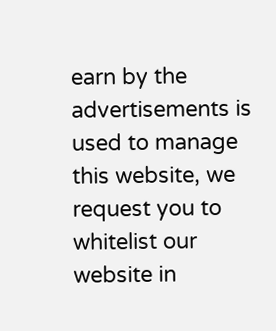earn by the advertisements is used to manage this website, we request you to whitelist our website in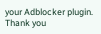your Adblocker plugin. Thank you